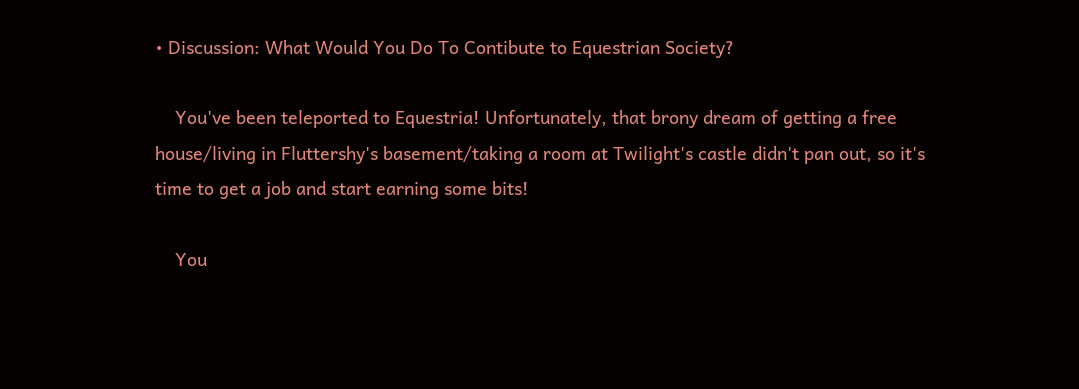• Discussion: What Would You Do To Contibute to Equestrian Society?

    You've been teleported to Equestria! Unfortunately, that brony dream of getting a free house/living in Fluttershy's basement/taking a room at Twilight's castle didn't pan out, so it's time to get a job and start earning some bits!

    You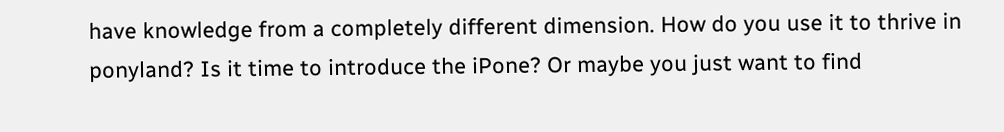have knowledge from a completely different dimension. How do you use it to thrive in ponyland? Is it time to introduce the iPone? Or maybe you just want to find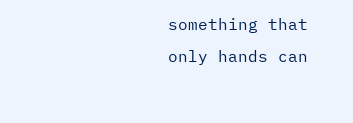something that only hands can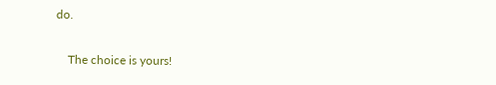do.

    The choice is yours!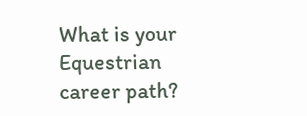What is your Equestrian career path?